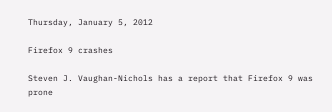Thursday, January 5, 2012

Firefox 9 crashes

Steven J. Vaughan-Nichols has a report that Firefox 9 was prone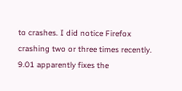to crashes. I did notice Firefox crashing two or three times recently. 9.01 apparently fixes the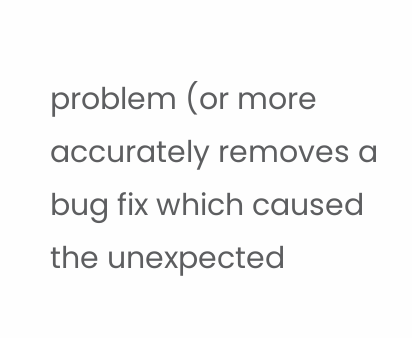problem (or more accurately removes a bug fix which caused the unexpected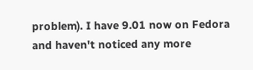problem). I have 9.01 now on Fedora and haven't noticed any more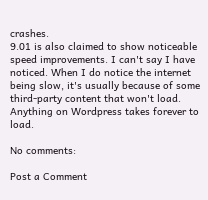crashes.
9.01 is also claimed to show noticeable speed improvements. I can't say I have noticed. When I do notice the internet being slow, it's usually because of some third-party content that won't load. Anything on Wordpress takes forever to load.

No comments:

Post a Comment